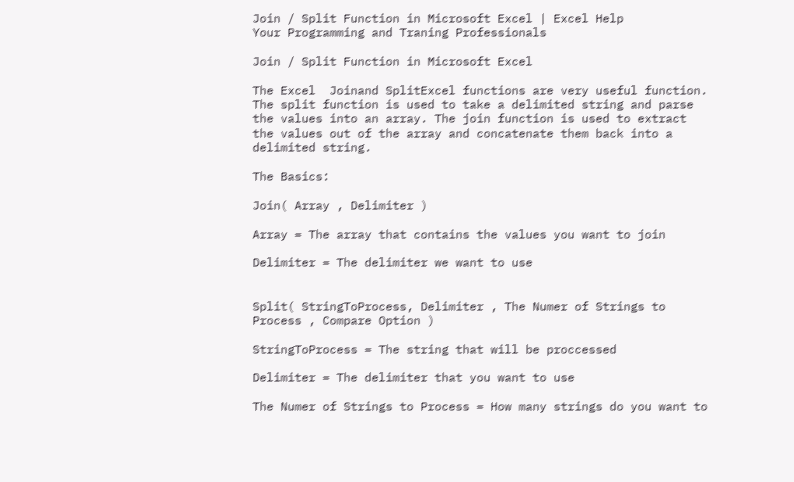Join / Split Function in Microsoft Excel | Excel Help
Your Programming and Traning Professionals

Join / Split Function in Microsoft Excel

The Excel  Joinand SplitExcel functions are very useful function. The split function is used to take a delimited string and parse the values into an array. The join function is used to extract the values out of the array and concatenate them back into a delimited string.

The Basics:

Join( Array , Delimiter )

Array = The array that contains the values you want to join

Delimiter = The delimiter we want to use


Split( StringToProcess, Delimiter , The Numer of Strings to Process , Compare Option )

StringToProcess = The string that will be proccessed

Delimiter = The delimiter that you want to use

The Numer of Strings to Process = How many strings do you want to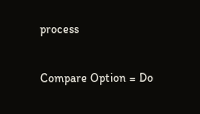process

Compare Option = Do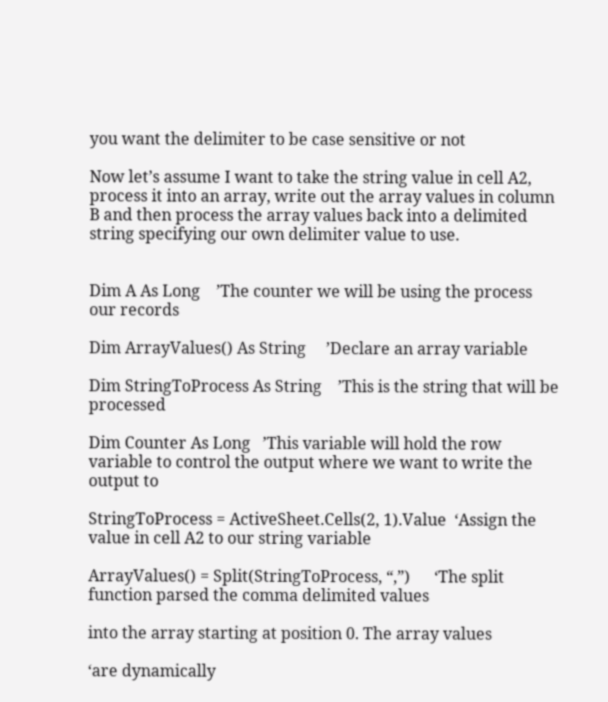you want the delimiter to be case sensitive or not

Now let’s assume I want to take the string value in cell A2, process it into an array, write out the array values in column B and then process the array values back into a delimited string specifying our own delimiter value to use.


Dim A As Long    ’The counter we will be using the process our records

Dim ArrayValues() As String     ’Declare an array variable

Dim StringToProcess As String    ’This is the string that will be processed

Dim Counter As Long   ’This variable will hold the row variable to control the output where we want to write the output to

StringToProcess = ActiveSheet.Cells(2, 1).Value  ‘Assign the value in cell A2 to our string variable

ArrayValues() = Split(StringToProcess, “,”)      ‘The split function parsed the comma delimited values

into the array starting at position 0. The array values

‘are dynamically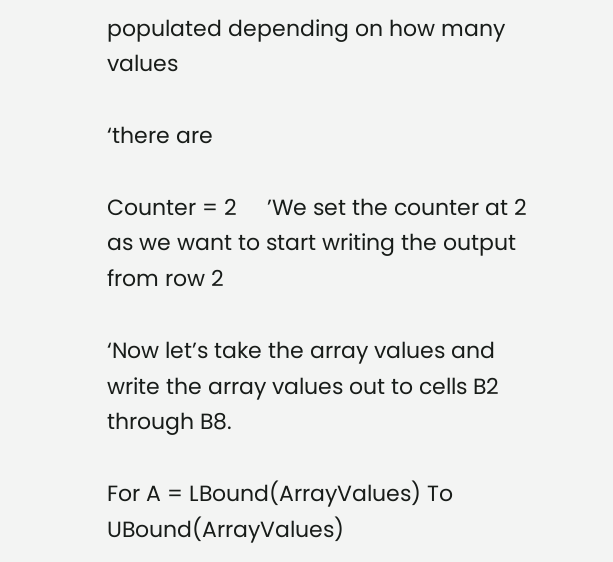populated depending on how many values

‘there are

Counter = 2     ’We set the counter at 2 as we want to start writing the output from row 2

‘Now let’s take the array values and write the array values out to cells B2 through B8.

For A = LBound(ArrayValues) To UBound(ArrayValues)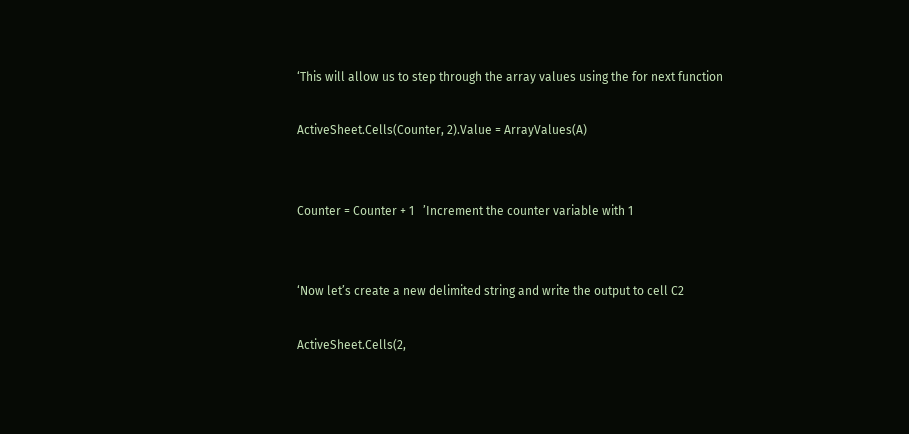‘This will allow us to step through the array values using the for next function

ActiveSheet.Cells(Counter, 2).Value = ArrayValues(A)


Counter = Counter + 1   ’Increment the counter variable with 1


‘Now let’s create a new delimited string and write the output to cell C2

ActiveSheet.Cells(2,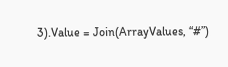3).Value = Join(ArrayValues, “#”)